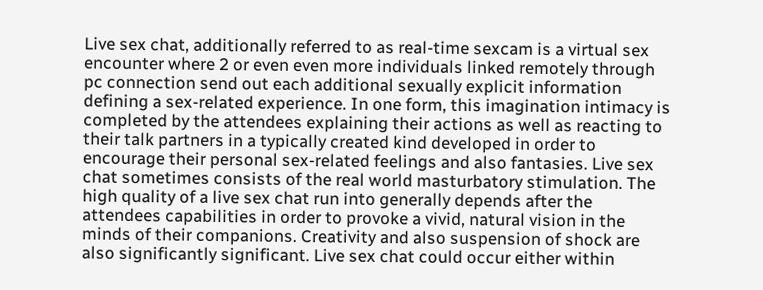Live sex chat, additionally referred to as real-time sexcam is a virtual sex encounter where 2 or even even more individuals linked remotely through pc connection send out each additional sexually explicit information defining a sex-related experience. In one form, this imagination intimacy is completed by the attendees explaining their actions as well as reacting to their talk partners in a typically created kind developed in order to encourage their personal sex-related feelings and also fantasies. Live sex chat sometimes consists of the real world masturbatory stimulation. The high quality of a live sex chat run into generally depends after the attendees capabilities in order to provoke a vivid, natural vision in the minds of their companions. Creativity and also suspension of shock are also significantly significant. Live sex chat could occur either within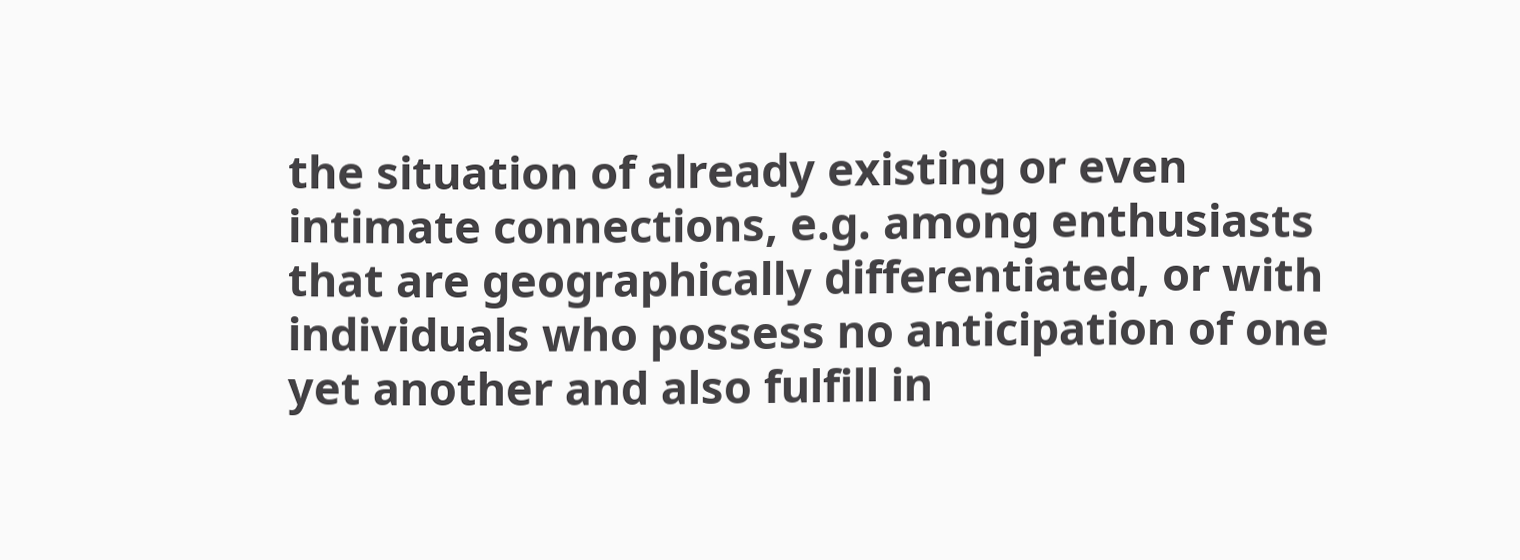the situation of already existing or even intimate connections, e.g. among enthusiasts that are geographically differentiated, or with individuals who possess no anticipation of one yet another and also fulfill in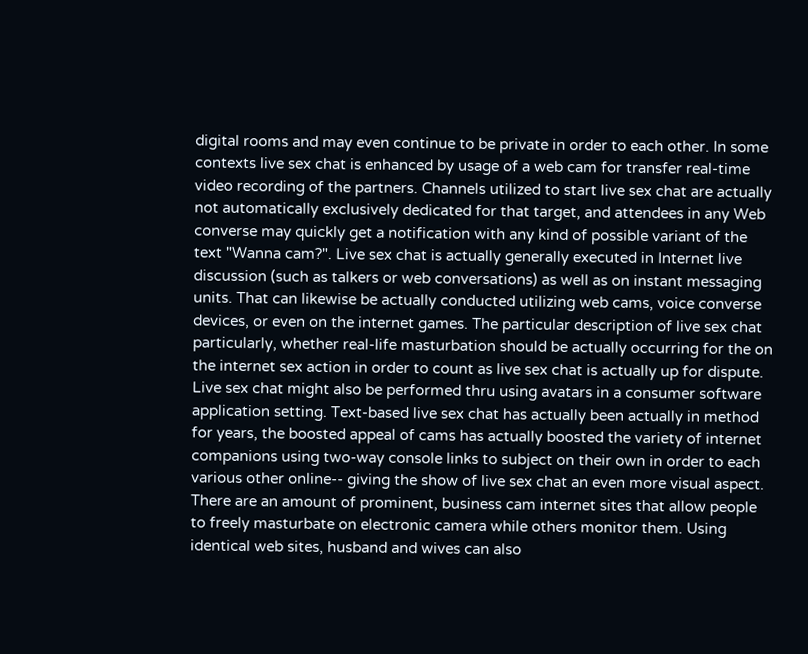digital rooms and may even continue to be private in order to each other. In some contexts live sex chat is enhanced by usage of a web cam for transfer real-time video recording of the partners. Channels utilized to start live sex chat are actually not automatically exclusively dedicated for that target, and attendees in any Web converse may quickly get a notification with any kind of possible variant of the text "Wanna cam?". Live sex chat is actually generally executed in Internet live discussion (such as talkers or web conversations) as well as on instant messaging units. That can likewise be actually conducted utilizing web cams, voice converse devices, or even on the internet games. The particular description of live sex chat particularly, whether real-life masturbation should be actually occurring for the on the internet sex action in order to count as live sex chat is actually up for dispute. Live sex chat might also be performed thru using avatars in a consumer software application setting. Text-based live sex chat has actually been actually in method for years, the boosted appeal of cams has actually boosted the variety of internet companions using two-way console links to subject on their own in order to each various other online-- giving the show of live sex chat an even more visual aspect. There are an amount of prominent, business cam internet sites that allow people to freely masturbate on electronic camera while others monitor them. Using identical web sites, husband and wives can also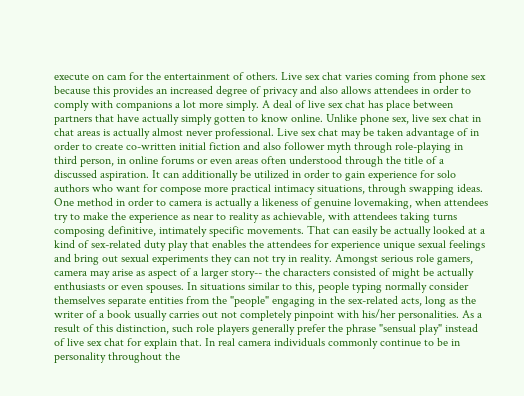execute on cam for the entertainment of others. Live sex chat varies coming from phone sex because this provides an increased degree of privacy and also allows attendees in order to comply with companions a lot more simply. A deal of live sex chat has place between partners that have actually simply gotten to know online. Unlike phone sex, live sex chat in chat areas is actually almost never professional. Live sex chat may be taken advantage of in order to create co-written initial fiction and also follower myth through role-playing in third person, in online forums or even areas often understood through the title of a discussed aspiration. It can additionally be utilized in order to gain experience for solo authors who want for compose more practical intimacy situations, through swapping ideas. One method in order to camera is actually a likeness of genuine lovemaking, when attendees try to make the experience as near to reality as achievable, with attendees taking turns composing definitive, intimately specific movements. That can easily be actually looked at a kind of sex-related duty play that enables the attendees for experience unique sexual feelings and bring out sexual experiments they can not try in reality. Amongst serious role gamers, camera may arise as aspect of a larger story-- the characters consisted of might be actually enthusiasts or even spouses. In situations similar to this, people typing normally consider themselves separate entities from the "people" engaging in the sex-related acts, long as the writer of a book usually carries out not completely pinpoint with his/her personalities. As a result of this distinction, such role players generally prefer the phrase "sensual play" instead of live sex chat for explain that. In real camera individuals commonly continue to be in personality throughout the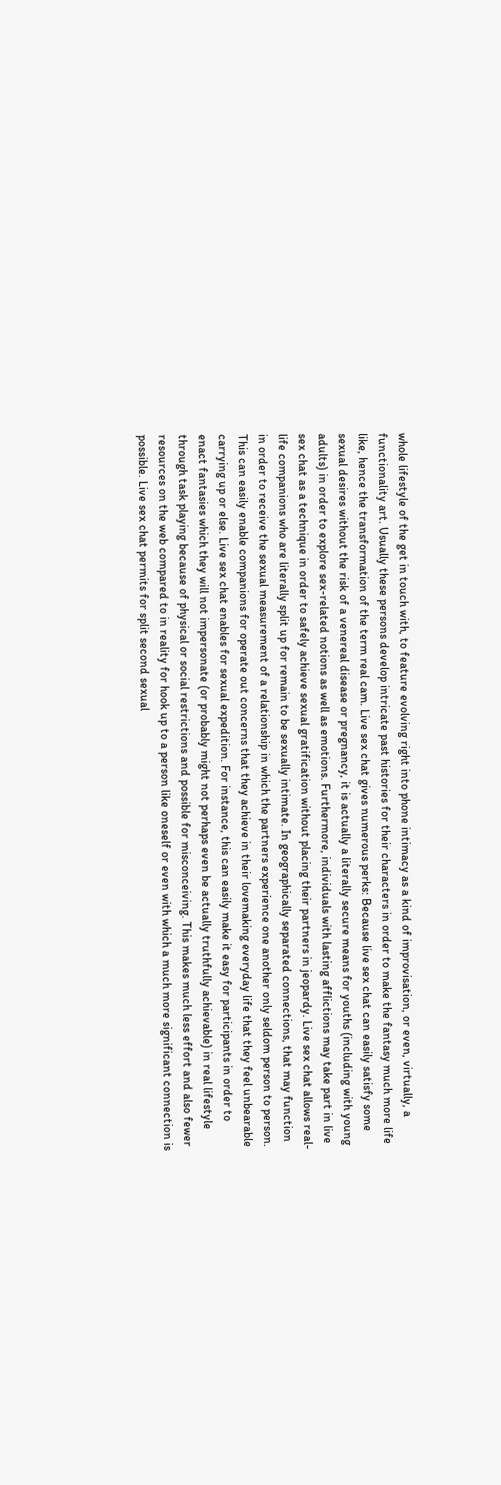whole lifestyle of the get in touch with, to feature evolving right into phone intimacy as a kind of improvisation, or even, virtually, a functionality art. Usually these persons develop intricate past histories for their characters in order to make the fantasy much more life like, hence the transformation of the term real cam. Live sex chat gives numerous perks: Because live sex chat can easily satisfy some sexual desires without the risk of a venereal disease or pregnancy, it is actually a literally secure means for youths (including with young adults) in order to explore sex-related notions as well as emotions. Furthermore, individuals with lasting afflictions may take part in live sex chat as a technique in order to safely achieve sexual gratification without placing their partners in jeopardy. Live sex chat allows real-life companions who are literally split up for remain to be sexually intimate. In geographically separated connections, that may function in order to receive the sexual measurement of a relationship in which the partners experience one another only seldom person to person. This can easily enable companions for operate out concerns that they achieve in their lovemaking everyday life that they feel unbearable carrying up or else. Live sex chat enables for sexual expedition. For instance, this can easily make it easy for participants in order to enact fantasies which they will not impersonate (or probably might not perhaps even be actually truthfully achievable) in real lifestyle through task playing because of physical or social restrictions and possible for misconceiving. This makes much less effort and also fewer resources on the web compared to in reality for hook up to a person like oneself or even with which a much more significant connection is possible. Live sex chat permits for split second sexual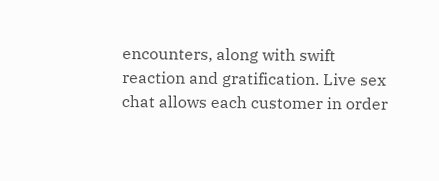encounters, along with swift reaction and gratification. Live sex chat allows each customer in order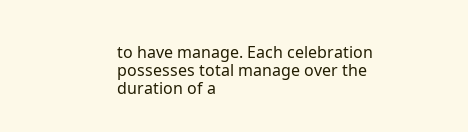to have manage. Each celebration possesses total manage over the duration of a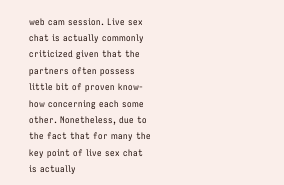web cam session. Live sex chat is actually commonly criticized given that the partners often possess little bit of proven know-how concerning each some other. Nonetheless, due to the fact that for many the key point of live sex chat is actually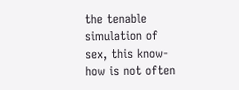the tenable simulation of sex, this know-how is not often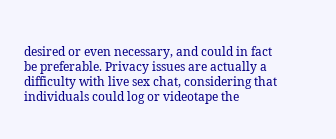desired or even necessary, and could in fact be preferable. Privacy issues are actually a difficulty with live sex chat, considering that individuals could log or videotape the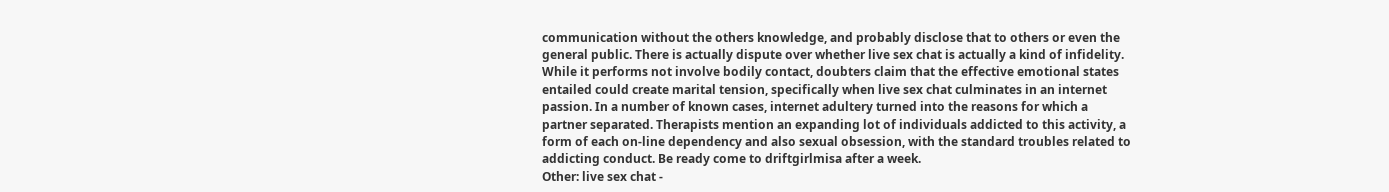communication without the others knowledge, and probably disclose that to others or even the general public. There is actually dispute over whether live sex chat is actually a kind of infidelity. While it performs not involve bodily contact, doubters claim that the effective emotional states entailed could create marital tension, specifically when live sex chat culminates in an internet passion. In a number of known cases, internet adultery turned into the reasons for which a partner separated. Therapists mention an expanding lot of individuals addicted to this activity, a form of each on-line dependency and also sexual obsession, with the standard troubles related to addicting conduct. Be ready come to driftgirlmisa after a week.
Other: live sex chat -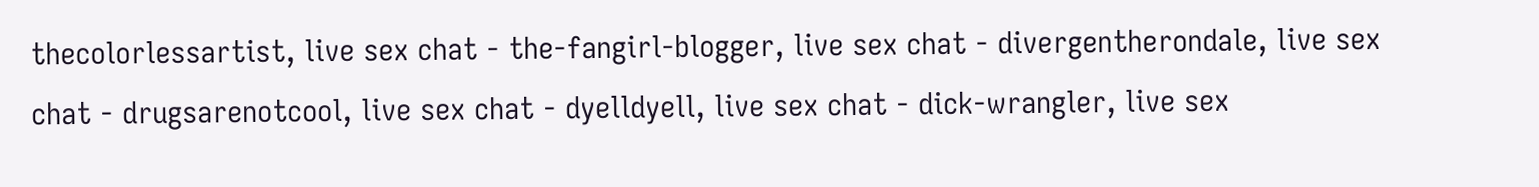thecolorlessartist, live sex chat - the-fangirl-blogger, live sex chat - divergentherondale, live sex chat - drugsarenotcool, live sex chat - dyelldyell, live sex chat - dick-wrangler, live sex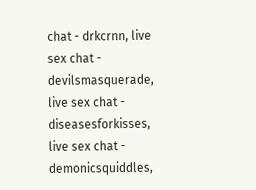chat - drkcrnn, live sex chat - devilsmasquerade, live sex chat - diseasesforkisses, live sex chat - demonicsquiddles,